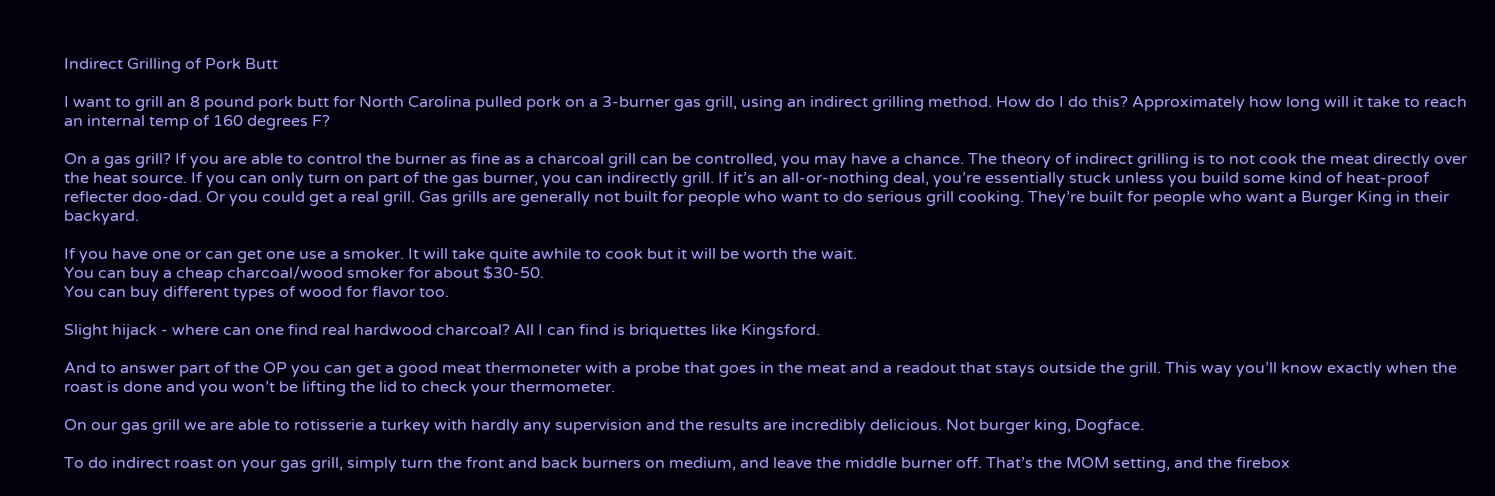Indirect Grilling of Pork Butt

I want to grill an 8 pound pork butt for North Carolina pulled pork on a 3-burner gas grill, using an indirect grilling method. How do I do this? Approximately how long will it take to reach an internal temp of 160 degrees F?

On a gas grill? If you are able to control the burner as fine as a charcoal grill can be controlled, you may have a chance. The theory of indirect grilling is to not cook the meat directly over the heat source. If you can only turn on part of the gas burner, you can indirectly grill. If it’s an all-or-nothing deal, you’re essentially stuck unless you build some kind of heat-proof reflecter doo-dad. Or you could get a real grill. Gas grills are generally not built for people who want to do serious grill cooking. They’re built for people who want a Burger King in their backyard.

If you have one or can get one use a smoker. It will take quite awhile to cook but it will be worth the wait.
You can buy a cheap charcoal/wood smoker for about $30-50.
You can buy different types of wood for flavor too.

Slight hijack - where can one find real hardwood charcoal? All I can find is briquettes like Kingsford.

And to answer part of the OP you can get a good meat thermoneter with a probe that goes in the meat and a readout that stays outside the grill. This way you’ll know exactly when the roast is done and you won’t be lifting the lid to check your thermometer.

On our gas grill we are able to rotisserie a turkey with hardly any supervision and the results are incredibly delicious. Not burger king, Dogface.

To do indirect roast on your gas grill, simply turn the front and back burners on medium, and leave the middle burner off. That’s the MOM setting, and the firebox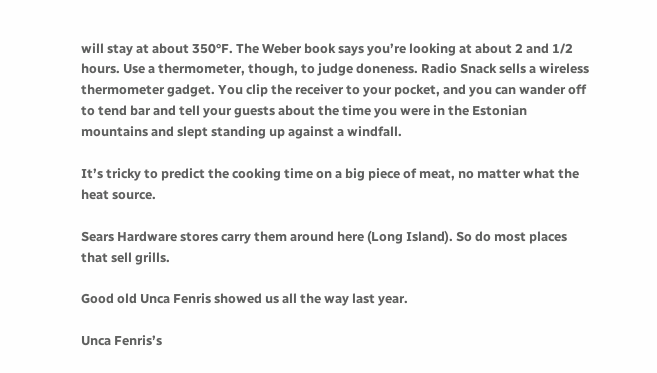will stay at about 350°F. The Weber book says you’re looking at about 2 and 1/2 hours. Use a thermometer, though, to judge doneness. Radio Snack sells a wireless thermometer gadget. You clip the receiver to your pocket, and you can wander off to tend bar and tell your guests about the time you were in the Estonian mountains and slept standing up against a windfall.

It’s tricky to predict the cooking time on a big piece of meat, no matter what the heat source.

Sears Hardware stores carry them around here (Long Island). So do most places that sell grills.

Good old Unca Fenris showed us all the way last year.

Unca Fenris’s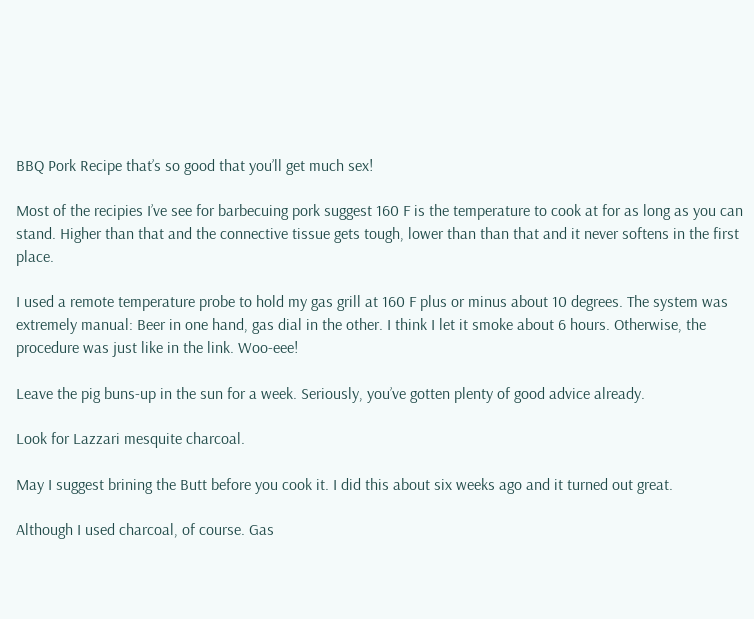BBQ Pork Recipe that’s so good that you’ll get much sex!

Most of the recipies I’ve see for barbecuing pork suggest 160 F is the temperature to cook at for as long as you can stand. Higher than that and the connective tissue gets tough, lower than than that and it never softens in the first place.

I used a remote temperature probe to hold my gas grill at 160 F plus or minus about 10 degrees. The system was extremely manual: Beer in one hand, gas dial in the other. I think I let it smoke about 6 hours. Otherwise, the procedure was just like in the link. Woo-eee!

Leave the pig buns-up in the sun for a week. Seriously, you’ve gotten plenty of good advice already.

Look for Lazzari mesquite charcoal.

May I suggest brining the Butt before you cook it. I did this about six weeks ago and it turned out great.

Although I used charcoal, of course. Gas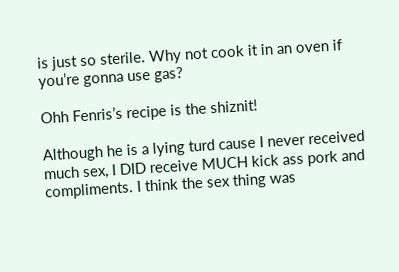is just so sterile. Why not cook it in an oven if you’re gonna use gas?

Ohh Fenris’s recipe is the shiznit!

Although he is a lying turd cause I never received much sex, I DID receive MUCH kick ass pork and compliments. I think the sex thing was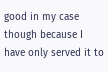good in my case though because I have only served it to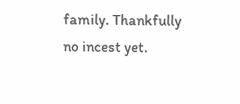family. Thankfully no incest yet.